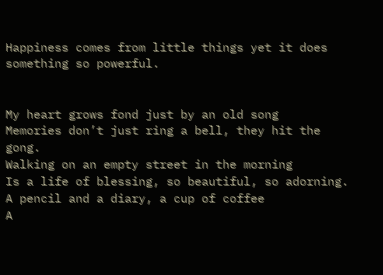Happiness comes from little things yet it does something so powerful.


My heart grows fond just by an old song
Memories don’t just ring a bell, they hit the gong.
Walking on an empty street in the morning
Is a life of blessing, so beautiful, so adorning.
A pencil and a diary, a cup of coffee
A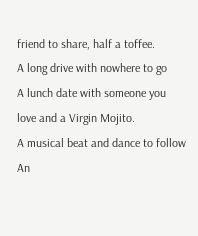friend to share, half a toffee.
A long drive with nowhere to go
A lunch date with someone you love and a Virgin Mojito.
A musical beat and dance to follow
An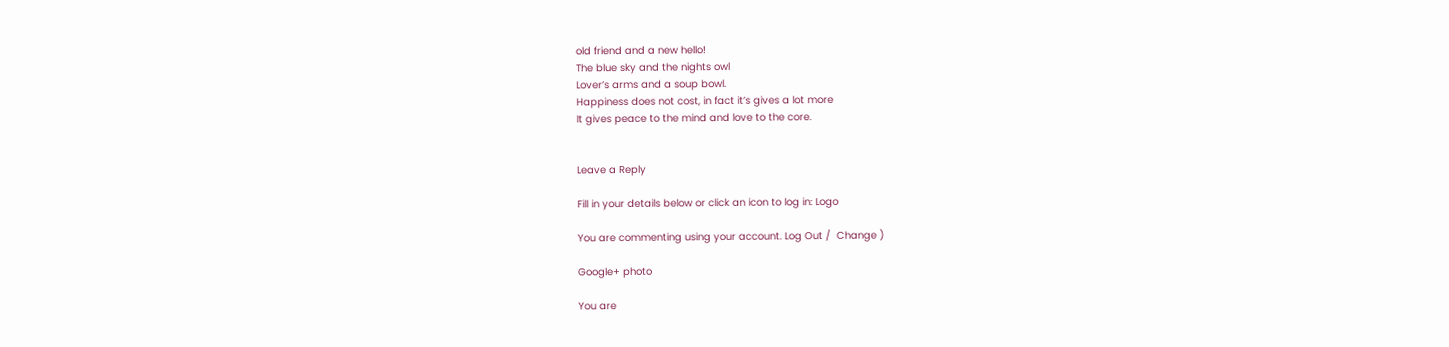old friend and a new hello!
The blue sky and the nights owl
Lover’s arms and a soup bowl.
Happiness does not cost, in fact it’s gives a lot more
It gives peace to the mind and love to the core.


Leave a Reply

Fill in your details below or click an icon to log in: Logo

You are commenting using your account. Log Out /  Change )

Google+ photo

You are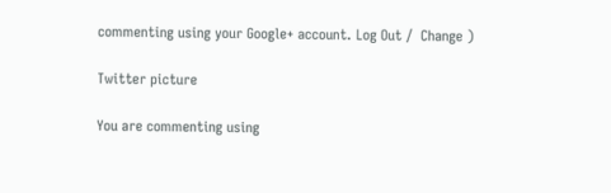commenting using your Google+ account. Log Out /  Change )

Twitter picture

You are commenting using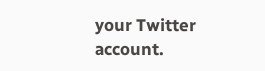your Twitter account.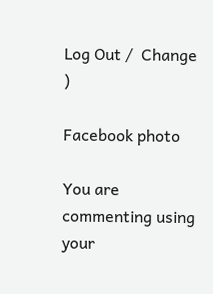Log Out /  Change )

Facebook photo

You are commenting using your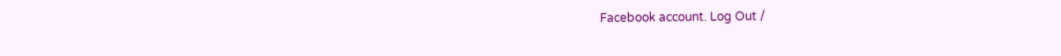Facebook account. Log Out /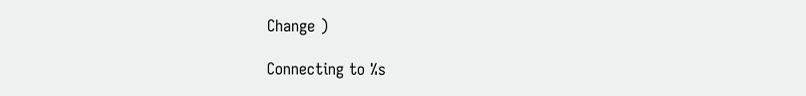Change )

Connecting to %s